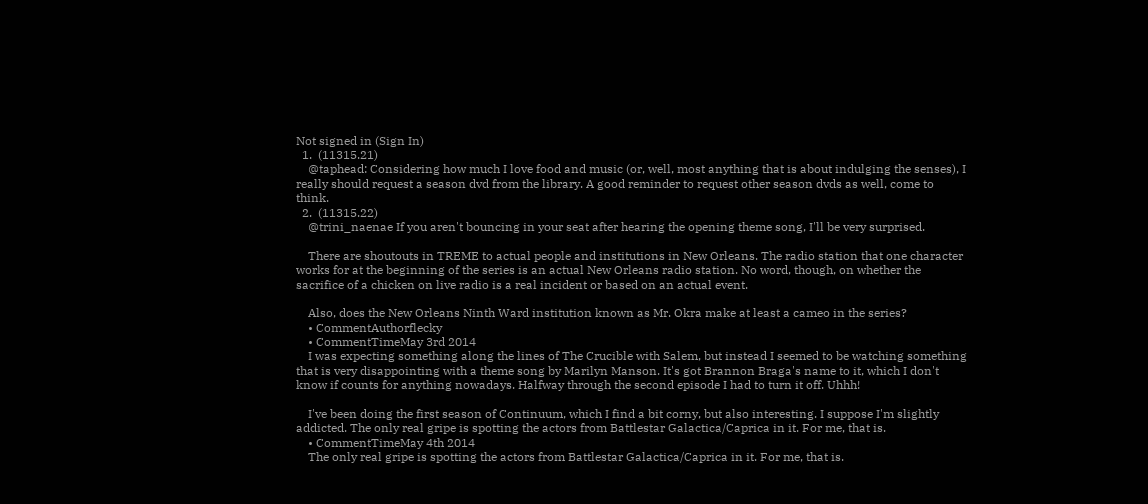Not signed in (Sign In)
  1.  (11315.21)
    @taphead: Considering how much I love food and music (or, well, most anything that is about indulging the senses), I really should request a season dvd from the library. A good reminder to request other season dvds as well, come to think.
  2.  (11315.22)
    @trini_naenae If you aren't bouncing in your seat after hearing the opening theme song, I'll be very surprised.

    There are shoutouts in TREME to actual people and institutions in New Orleans. The radio station that one character works for at the beginning of the series is an actual New Orleans radio station. No word, though, on whether the sacrifice of a chicken on live radio is a real incident or based on an actual event.

    Also, does the New Orleans Ninth Ward institution known as Mr. Okra make at least a cameo in the series?
    • CommentAuthorflecky
    • CommentTimeMay 3rd 2014
    I was expecting something along the lines of The Crucible with Salem, but instead I seemed to be watching something that is very disappointing with a theme song by Marilyn Manson. It's got Brannon Braga's name to it, which I don't know if counts for anything nowadays. Halfway through the second episode I had to turn it off. Uhhh!

    I've been doing the first season of Continuum, which I find a bit corny, but also interesting. I suppose I'm slightly addicted. The only real gripe is spotting the actors from Battlestar Galactica/Caprica in it. For me, that is.
    • CommentTimeMay 4th 2014
    The only real gripe is spotting the actors from Battlestar Galactica/Caprica in it. For me, that is.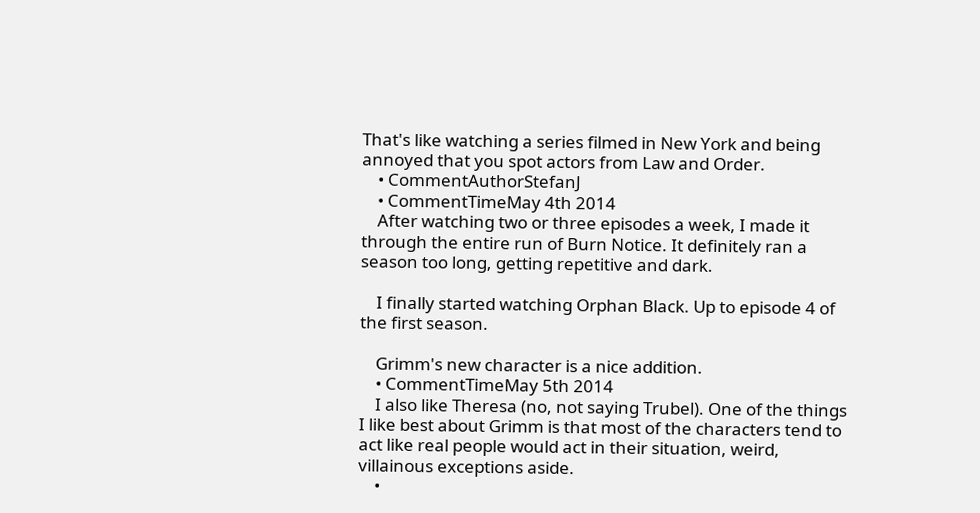That's like watching a series filmed in New York and being annoyed that you spot actors from Law and Order.
    • CommentAuthorStefanJ
    • CommentTimeMay 4th 2014
    After watching two or three episodes a week, I made it through the entire run of Burn Notice. It definitely ran a season too long, getting repetitive and dark.

    I finally started watching Orphan Black. Up to episode 4 of the first season.

    Grimm's new character is a nice addition.
    • CommentTimeMay 5th 2014
    I also like Theresa (no, not saying Trubel). One of the things I like best about Grimm is that most of the characters tend to act like real people would act in their situation, weird, villainous exceptions aside.
    •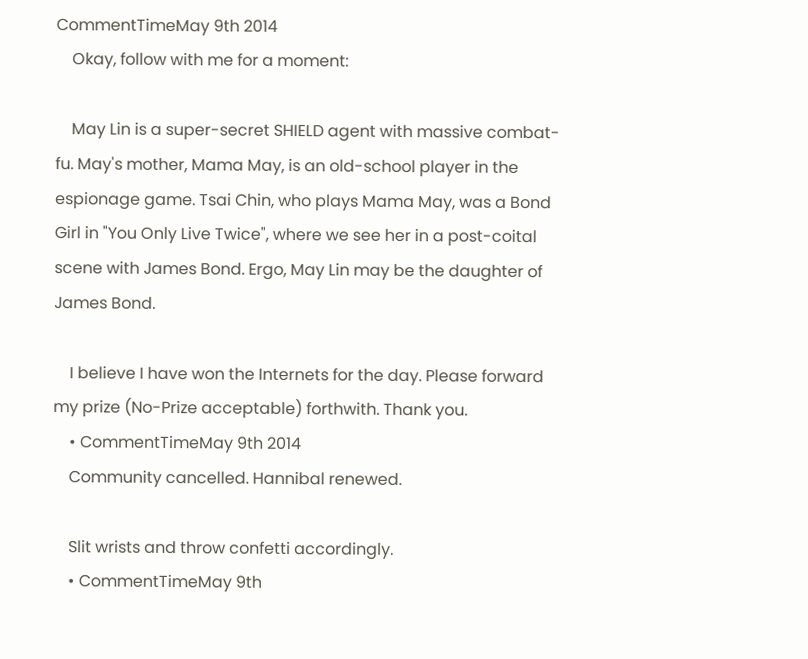CommentTimeMay 9th 2014
    Okay, follow with me for a moment:

    May Lin is a super-secret SHIELD agent with massive combat-fu. May's mother, Mama May, is an old-school player in the espionage game. Tsai Chin, who plays Mama May, was a Bond Girl in "You Only Live Twice", where we see her in a post-coital scene with James Bond. Ergo, May Lin may be the daughter of James Bond.

    I believe I have won the Internets for the day. Please forward my prize (No-Prize acceptable) forthwith. Thank you.
    • CommentTimeMay 9th 2014
    Community cancelled. Hannibal renewed.

    Slit wrists and throw confetti accordingly.
    • CommentTimeMay 9th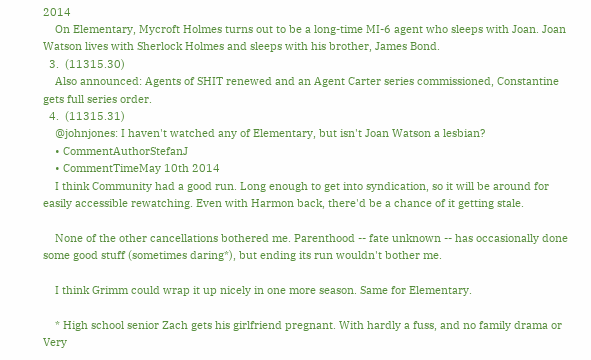2014
    On Elementary, Mycroft Holmes turns out to be a long-time MI-6 agent who sleeps with Joan. Joan Watson lives with Sherlock Holmes and sleeps with his brother, James Bond.
  3.  (11315.30)
    Also announced: Agents of SHIT renewed and an Agent Carter series commissioned, Constantine gets full series order.
  4.  (11315.31)
    @johnjones: I haven't watched any of Elementary, but isn't Joan Watson a lesbian?
    • CommentAuthorStefanJ
    • CommentTimeMay 10th 2014
    I think Community had a good run. Long enough to get into syndication, so it will be around for easily accessible rewatching. Even with Harmon back, there'd be a chance of it getting stale.

    None of the other cancellations bothered me. Parenthood -- fate unknown -- has occasionally done some good stuff (sometimes daring*), but ending its run wouldn't bother me.

    I think Grimm could wrap it up nicely in one more season. Same for Elementary.

    * High school senior Zach gets his girlfriend pregnant. With hardly a fuss, and no family drama or Very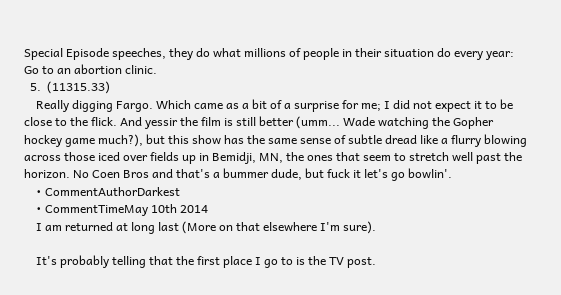Special Episode speeches, they do what millions of people in their situation do every year: Go to an abortion clinic.
  5.  (11315.33)
    Really digging Fargo. Which came as a bit of a surprise for me; I did not expect it to be close to the flick. And yessir the film is still better (umm... Wade watching the Gopher hockey game much?), but this show has the same sense of subtle dread like a flurry blowing across those iced over fields up in Bemidji, MN, the ones that seem to stretch well past the horizon. No Coen Bros and that's a bummer dude, but fuck it let's go bowlin'.
    • CommentAuthorDarkest
    • CommentTimeMay 10th 2014
    I am returned at long last (More on that elsewhere I'm sure).

    It's probably telling that the first place I go to is the TV post.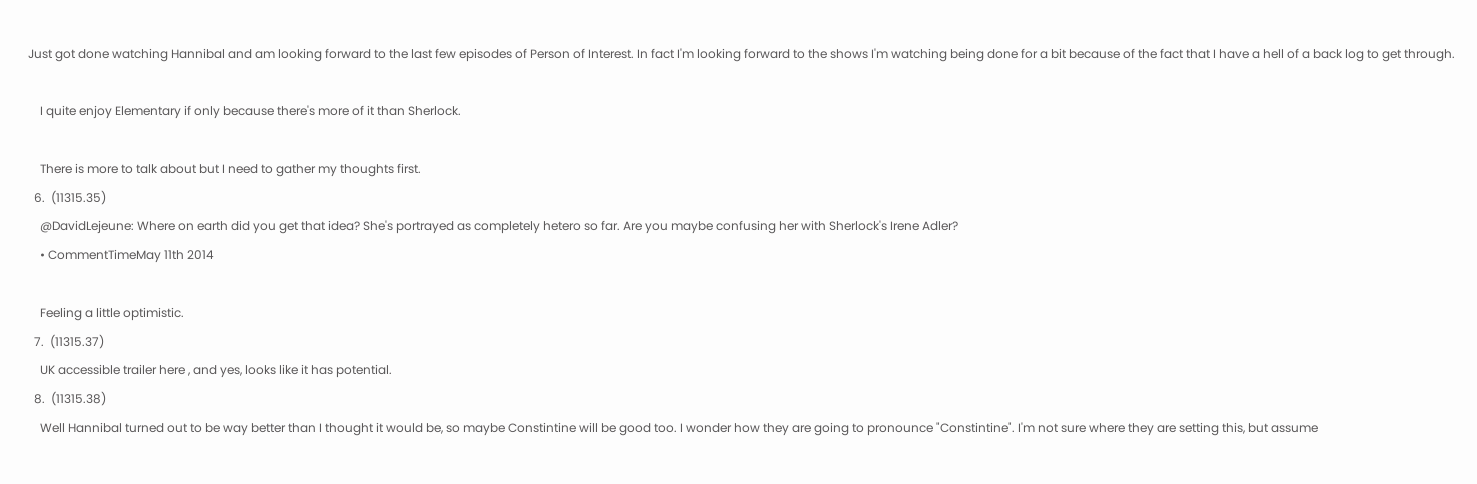Just got done watching Hannibal and am looking forward to the last few episodes of Person of Interest. In fact I'm looking forward to the shows I'm watching being done for a bit because of the fact that I have a hell of a back log to get through.

    I quite enjoy Elementary if only because there's more of it than Sherlock.

    There is more to talk about but I need to gather my thoughts first.
  6.  (11315.35)
    @DavidLejeune: Where on earth did you get that idea? She's portrayed as completely hetero so far. Are you maybe confusing her with Sherlock's Irene Adler?
    • CommentTimeMay 11th 2014

    Feeling a little optimistic.
  7.  (11315.37)
    UK accessible trailer here , and yes, looks like it has potential.
  8.  (11315.38)
    Well Hannibal turned out to be way better than I thought it would be, so maybe Constintine will be good too. I wonder how they are going to pronounce "Constintine". I'm not sure where they are setting this, but assume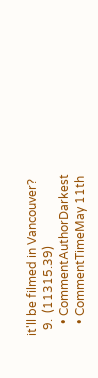it'll be filmed in Vancouver?
  9.  (11315.39)
    • CommentAuthorDarkest
    • CommentTimeMay 11th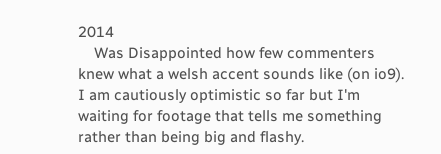2014
    Was Disappointed how few commenters knew what a welsh accent sounds like (on io9). I am cautiously optimistic so far but I'm waiting for footage that tells me something rather than being big and flashy.